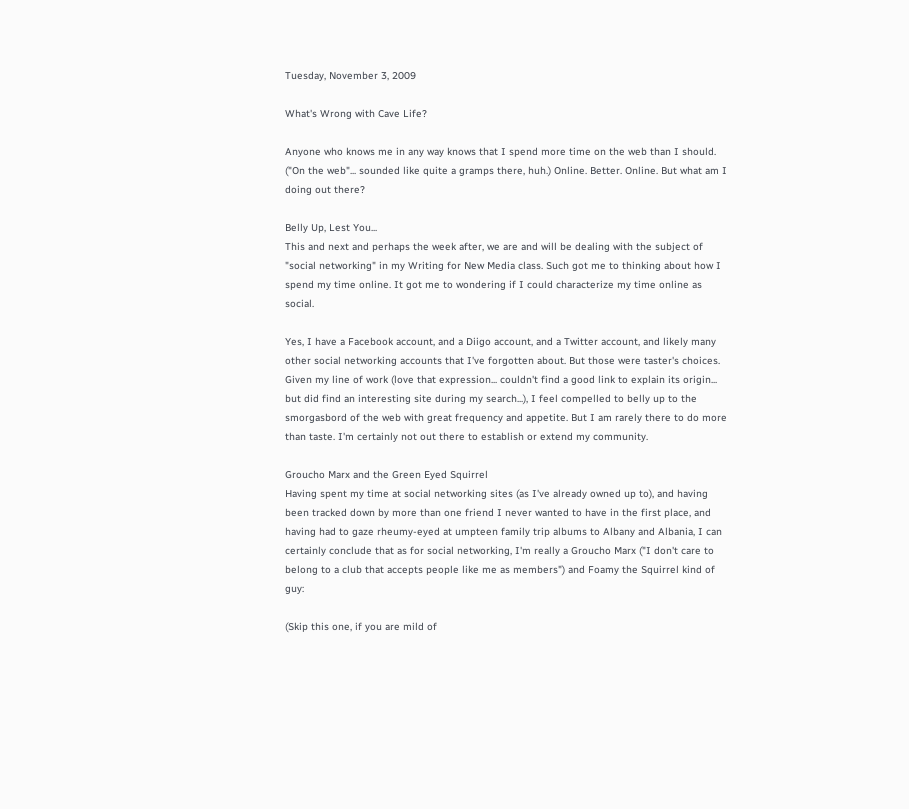Tuesday, November 3, 2009

What's Wrong with Cave Life?

Anyone who knows me in any way knows that I spend more time on the web than I should. ("On the web"... sounded like quite a gramps there, huh.) Online. Better. Online. But what am I doing out there?

Belly Up, Lest You...
This and next and perhaps the week after, we are and will be dealing with the subject of "social networking" in my Writing for New Media class. Such got me to thinking about how I spend my time online. It got me to wondering if I could characterize my time online as social.

Yes, I have a Facebook account, and a Diigo account, and a Twitter account, and likely many other social networking accounts that I've forgotten about. But those were taster's choices. Given my line of work (love that expression... couldn't find a good link to explain its origin... but did find an interesting site during my search...), I feel compelled to belly up to the smorgasbord of the web with great frequency and appetite. But I am rarely there to do more than taste. I'm certainly not out there to establish or extend my community.

Groucho Marx and the Green Eyed Squirrel
Having spent my time at social networking sites (as I've already owned up to), and having been tracked down by more than one friend I never wanted to have in the first place, and having had to gaze rheumy-eyed at umpteen family trip albums to Albany and Albania, I can certainly conclude that as for social networking, I'm really a Groucho Marx ("I don't care to belong to a club that accepts people like me as members") and Foamy the Squirrel kind of guy:

(Skip this one, if you are mild of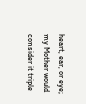heart, ear, or eye; my Mother would consider it triple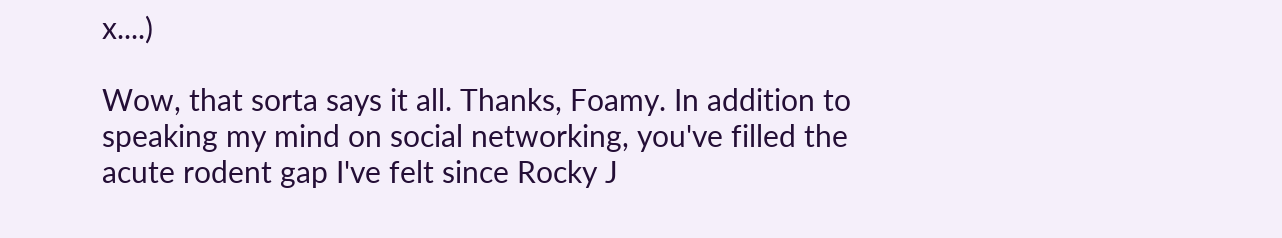x....)

Wow, that sorta says it all. Thanks, Foamy. In addition to speaking my mind on social networking, you've filled the acute rodent gap I've felt since Rocky J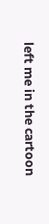left me in the cartoon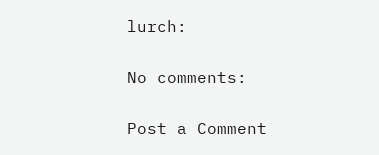lurch:

No comments:

Post a Comment